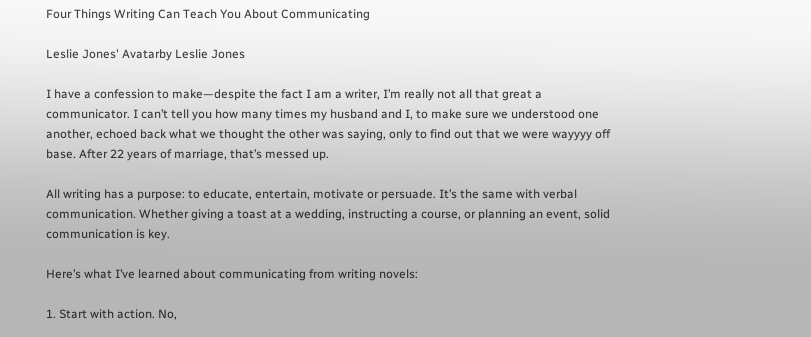Four Things Writing Can Teach You About Communicating

Leslie Jones' Avatarby Leslie Jones

I have a confession to make—despite the fact I am a writer, I’m really not all that great a communicator. I can’t tell you how many times my husband and I, to make sure we understood one another, echoed back what we thought the other was saying, only to find out that we were wayyyy off base. After 22 years of marriage, that’s messed up.

All writing has a purpose: to educate, entertain, motivate or persuade. It’s the same with verbal communication. Whether giving a toast at a wedding, instructing a course, or planning an event, solid communication is key.

Here’s what I’ve learned about communicating from writing novels:

1. Start with action. No,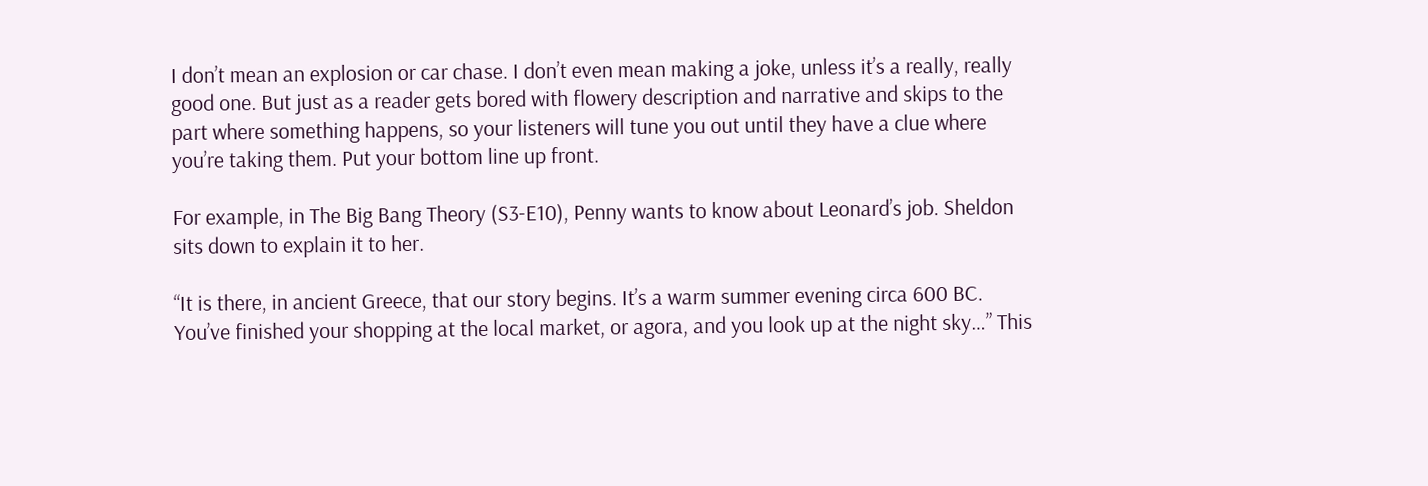I don’t mean an explosion or car chase. I don’t even mean making a joke, unless it’s a really, really good one. But just as a reader gets bored with flowery description and narrative and skips to the part where something happens, so your listeners will tune you out until they have a clue where you’re taking them. Put your bottom line up front.

For example, in The Big Bang Theory (S3-E10), Penny wants to know about Leonard’s job. Sheldon sits down to explain it to her.

“It is there, in ancient Greece, that our story begins. It’s a warm summer evening circa 600 BC. You’ve finished your shopping at the local market, or agora, and you look up at the night sky…” This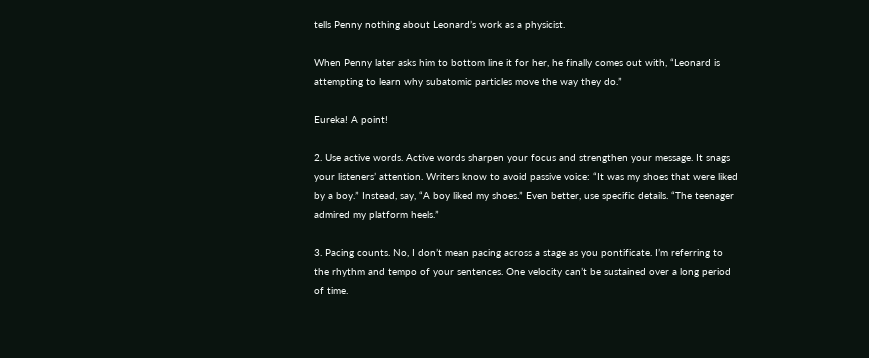tells Penny nothing about Leonard’s work as a physicist.

When Penny later asks him to bottom line it for her, he finally comes out with, “Leonard is attempting to learn why subatomic particles move the way they do.”

Eureka! A point!

2. Use active words. Active words sharpen your focus and strengthen your message. It snags your listeners’ attention. Writers know to avoid passive voice: “It was my shoes that were liked by a boy.” Instead, say, “A boy liked my shoes.” Even better, use specific details. “The teenager admired my platform heels.”

3. Pacing counts. No, I don’t mean pacing across a stage as you pontificate. I’m referring to the rhythm and tempo of your sentences. One velocity can’t be sustained over a long period of time.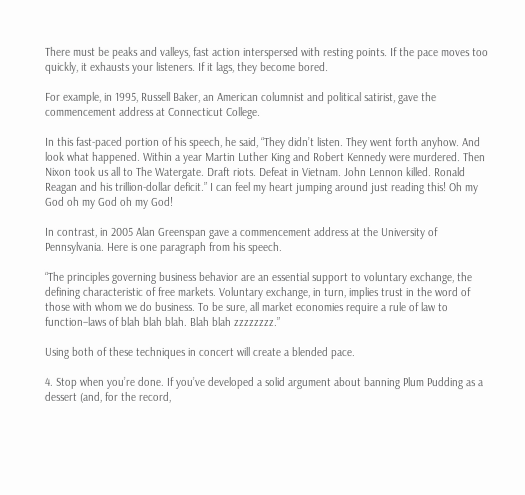There must be peaks and valleys, fast action interspersed with resting points. If the pace moves too quickly, it exhausts your listeners. If it lags, they become bored.

For example, in 1995, Russell Baker, an American columnist and political satirist, gave the commencement address at Connecticut College.

In this fast-paced portion of his speech, he said, “They didn’t listen. They went forth anyhow. And look what happened. Within a year Martin Luther King and Robert Kennedy were murdered. Then Nixon took us all to The Watergate. Draft riots. Defeat in Vietnam. John Lennon killed. Ronald Reagan and his trillion-dollar deficit.” I can feel my heart jumping around just reading this! Oh my God oh my God oh my God!

In contrast, in 2005 Alan Greenspan gave a commencement address at the University of Pennsylvania. Here is one paragraph from his speech.

“The principles governing business behavior are an essential support to voluntary exchange, the defining characteristic of free markets. Voluntary exchange, in turn, implies trust in the word of those with whom we do business. To be sure, all market economies require a rule of law to function–laws of blah blah blah. Blah blah zzzzzzzz.”

Using both of these techniques in concert will create a blended pace.

4. Stop when you’re done. If you’ve developed a solid argument about banning Plum Pudding as a dessert (and, for the record,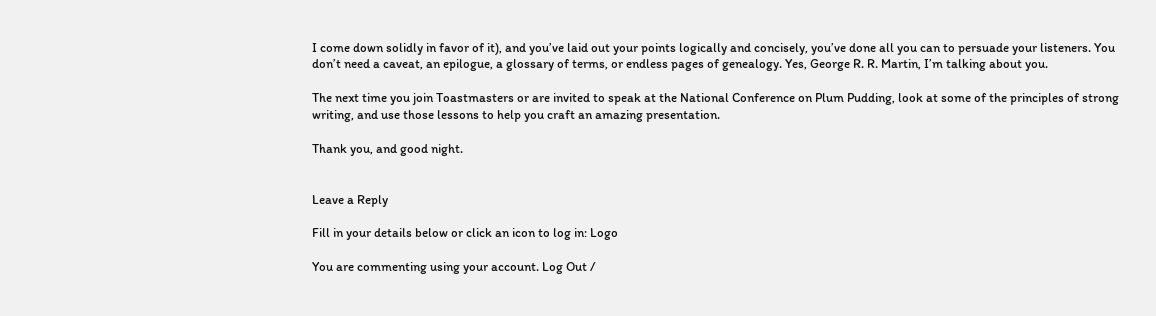I come down solidly in favor of it), and you’ve laid out your points logically and concisely, you’ve done all you can to persuade your listeners. You don’t need a caveat, an epilogue, a glossary of terms, or endless pages of genealogy. Yes, George R. R. Martin, I’m talking about you.

The next time you join Toastmasters or are invited to speak at the National Conference on Plum Pudding, look at some of the principles of strong writing, and use those lessons to help you craft an amazing presentation.

Thank you, and good night.


Leave a Reply

Fill in your details below or click an icon to log in: Logo

You are commenting using your account. Log Out /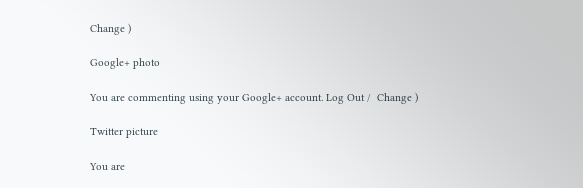Change )

Google+ photo

You are commenting using your Google+ account. Log Out /  Change )

Twitter picture

You are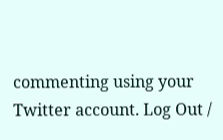commenting using your Twitter account. Log Out /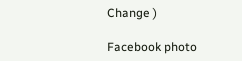Change )

Facebook photo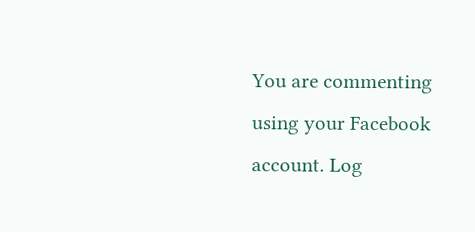You are commenting using your Facebook account. Log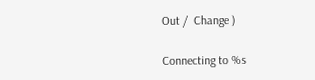Out /  Change )

Connecting to %s